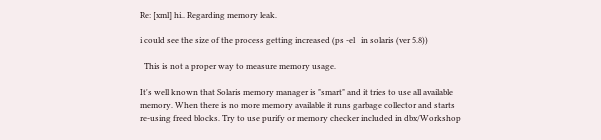Re: [xml] hi.. Regarding memory leak.

i could see the size of the process getting increased (ps -el   in solaris (ver 5.8))

  This is not a proper way to measure memory usage.

It's well known that Solaris memory manager is "smart" and it tries to use all available
memory. When there is no more memory available it runs garbage collector and starts
re-using freed blocks. Try to use purify or memory checker included in dbx/Workshop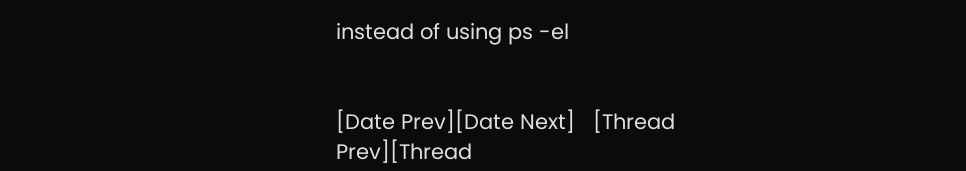instead of using ps -el


[Date Prev][Date Next]   [Thread Prev][Thread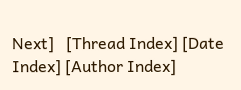Next]   [Thread Index] [Date Index] [Author Index]